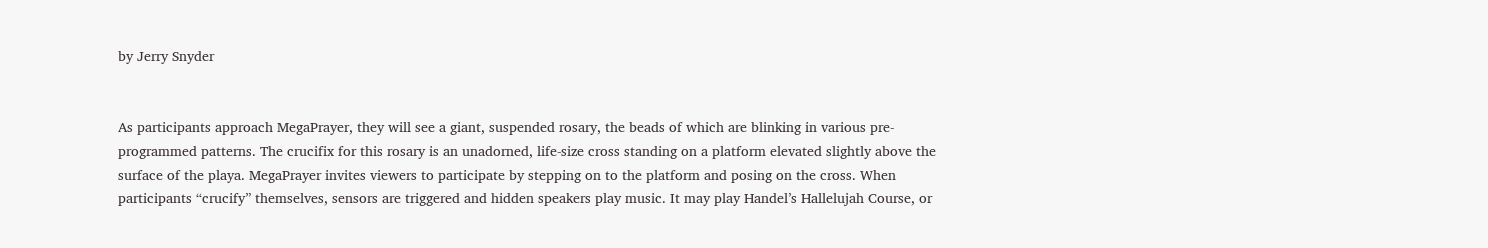by Jerry Snyder


As participants approach MegaPrayer, they will see a giant, suspended rosary, the beads of which are blinking in various pre-programmed patterns. The crucifix for this rosary is an unadorned, life-size cross standing on a platform elevated slightly above the surface of the playa. MegaPrayer invites viewers to participate by stepping on to the platform and posing on the cross. When participants “crucify” themselves, sensors are triggered and hidden speakers play music. It may play Handel’s Hallelujah Course, or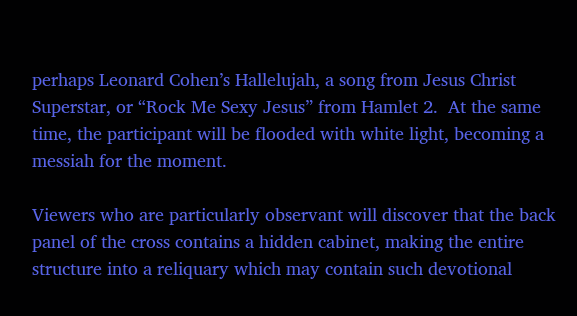perhaps Leonard Cohen’s Hallelujah, a song from Jesus Christ Superstar, or “Rock Me Sexy Jesus” from Hamlet 2.  At the same time, the participant will be flooded with white light, becoming a messiah for the moment.

Viewers who are particularly observant will discover that the back panel of the cross contains a hidden cabinet, making the entire structure into a reliquary which may contain such devotional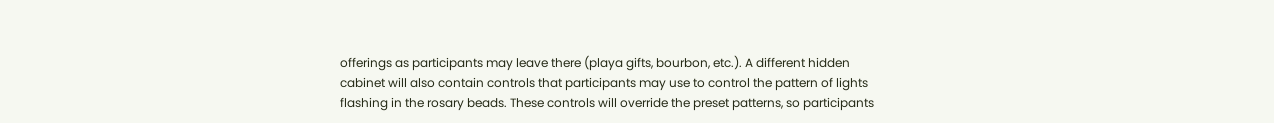offerings as participants may leave there (playa gifts, bourbon, etc.). A different hidden cabinet will also contain controls that participants may use to control the pattern of lights flashing in the rosary beads. These controls will override the preset patterns, so participants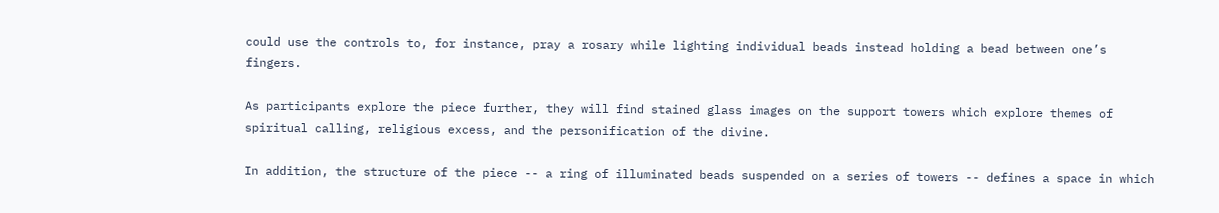could use the controls to, for instance, pray a rosary while lighting individual beads instead holding a bead between one’s fingers.

As participants explore the piece further, they will find stained glass images on the support towers which explore themes of spiritual calling, religious excess, and the personification of the divine.

In addition, the structure of the piece -- a ring of illuminated beads suspended on a series of towers -- defines a space in which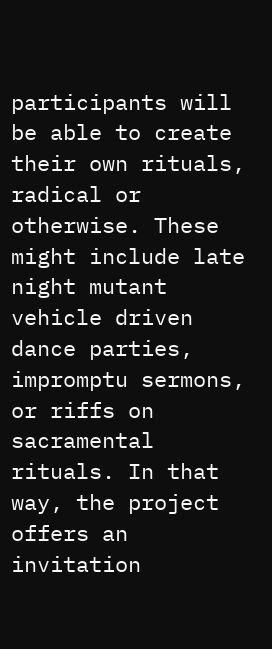participants will be able to create their own rituals, radical or otherwise. These might include late night mutant vehicle driven dance parties, impromptu sermons, or riffs on sacramental rituals. In that way, the project offers an invitation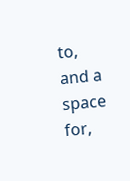to, and a space for,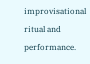improvisational ritual and performance.